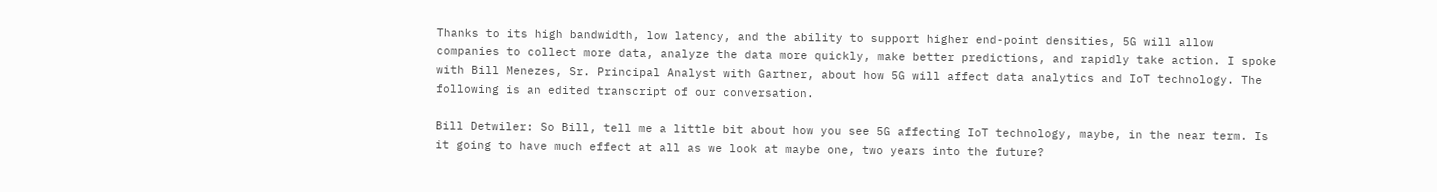Thanks to its high bandwidth, low latency, and the ability to support higher end-point densities, 5G will allow companies to collect more data, analyze the data more quickly, make better predictions, and rapidly take action. I spoke with Bill Menezes, Sr. Principal Analyst with Gartner, about how 5G will affect data analytics and IoT technology. The following is an edited transcript of our conversation.

Bill Detwiler: So Bill, tell me a little bit about how you see 5G affecting IoT technology, maybe, in the near term. Is it going to have much effect at all as we look at maybe one, two years into the future?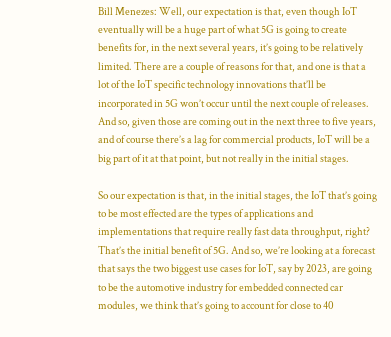Bill Menezes: Well, our expectation is that, even though IoT eventually will be a huge part of what 5G is going to create benefits for, in the next several years, it’s going to be relatively limited. There are a couple of reasons for that, and one is that a lot of the IoT specific technology innovations that’ll be incorporated in 5G won’t occur until the next couple of releases. And so, given those are coming out in the next three to five years, and of course there’s a lag for commercial products, IoT will be a big part of it at that point, but not really in the initial stages.

So our expectation is that, in the initial stages, the IoT that’s going to be most effected are the types of applications and implementations that require really fast data throughput, right? That’s the initial benefit of 5G. And so, we’re looking at a forecast that says the two biggest use cases for IoT, say by 2023, are going to be the automotive industry for embedded connected car modules, we think that’s going to account for close to 40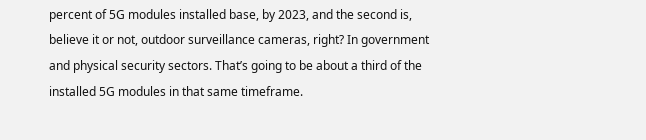percent of 5G modules installed base, by 2023, and the second is, believe it or not, outdoor surveillance cameras, right? In government and physical security sectors. That’s going to be about a third of the installed 5G modules in that same timeframe.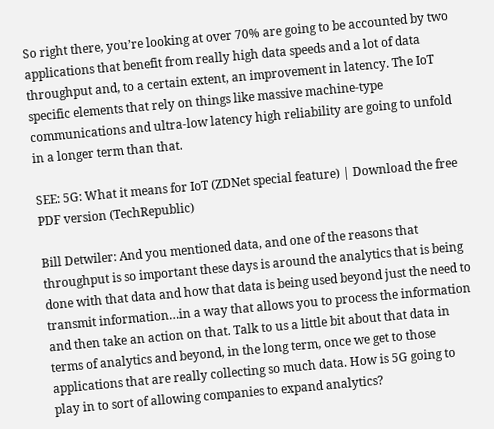So right there, you’re looking at over 70% are going to be accounted by two applications that benefit from really high data speeds and a lot of data throughput and, to a certain extent, an improvement in latency. The IoT specific elements that rely on things like massive machine-type communications and ultra-low latency high reliability are going to unfold in a longer term than that.

SEE: 5G: What it means for IoT (ZDNet special feature) | Download the free PDF version (TechRepublic)

Bill Detwiler: And you mentioned data, and one of the reasons that throughput is so important these days is around the analytics that is being done with that data and how that data is being used beyond just the need to transmit information…in a way that allows you to process the information and then take an action on that. Talk to us a little bit about that data in terms of analytics and beyond, in the long term, once we get to those applications that are really collecting so much data. How is 5G going to play in to sort of allowing companies to expand analytics?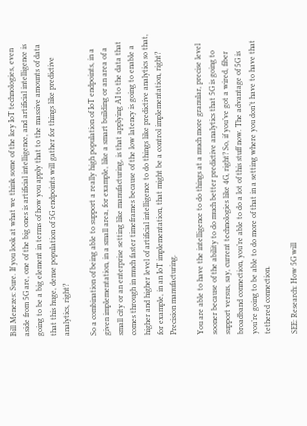Bill Menezes: Sure. If you look at what we think some of the key IoT technologies, even aside from 5G are, one of the big ones is artificial intelligence, and artificial intelligence is going to be a big element in terms of how you apply that to the massive amounts of data that this huge, dense population of 5G endpoints will gather for things like predictive analytics, right?

So a combination of being able to support a really high population of IoT endpoints, in a given implementation, in a small area, for example, like a smart building or an area of a small city or an enterprise setting like manufacturing, is that applying AI to the data that comes through in much faster timeframes because of the low latency is going to enable a higher and higher level of artificial intelligence to do things like predictive analytics so that, for example, in an IoT implementation, that might be a control implementation, right? Precision manufacturing.

You are able to have the intelligence to do things at a much more granular, precise level sooner because of the ability to do much better predictive analytics that 5G is going to support versus, say, current technologies like 4G, right? So, if you’ve got a wired, fiber broadband connection, you’re able to do a lot of this stuff now. The advantage of 5G is you’re going to be able to do more of that in a setting where you don’t have to have that tethered connection.

SEE: Research: How 5G will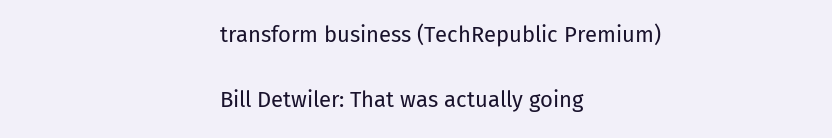transform business (TechRepublic Premium)

Bill Detwiler: That was actually going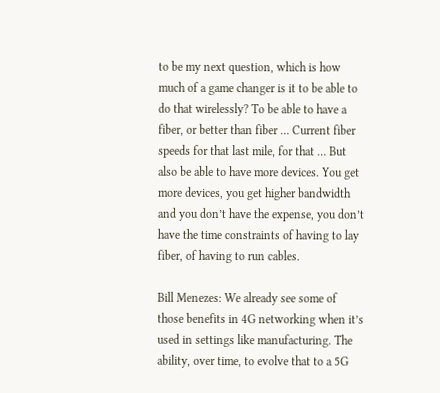to be my next question, which is how much of a game changer is it to be able to do that wirelessly? To be able to have a fiber, or better than fiber … Current fiber speeds for that last mile, for that … But also be able to have more devices. You get more devices, you get higher bandwidth and you don’t have the expense, you don’t have the time constraints of having to lay fiber, of having to run cables.

Bill Menezes: We already see some of those benefits in 4G networking when it’s used in settings like manufacturing. The ability, over time, to evolve that to a 5G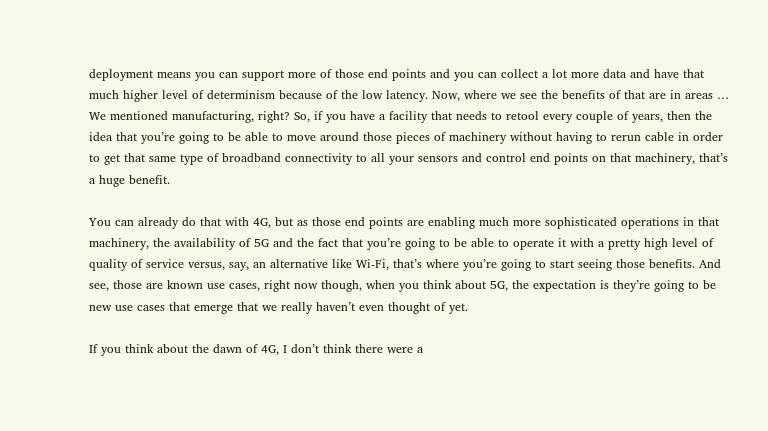deployment means you can support more of those end points and you can collect a lot more data and have that much higher level of determinism because of the low latency. Now, where we see the benefits of that are in areas … We mentioned manufacturing, right? So, if you have a facility that needs to retool every couple of years, then the idea that you’re going to be able to move around those pieces of machinery without having to rerun cable in order to get that same type of broadband connectivity to all your sensors and control end points on that machinery, that’s a huge benefit.

You can already do that with 4G, but as those end points are enabling much more sophisticated operations in that machinery, the availability of 5G and the fact that you’re going to be able to operate it with a pretty high level of quality of service versus, say, an alternative like Wi-Fi, that’s where you’re going to start seeing those benefits. And see, those are known use cases, right now though, when you think about 5G, the expectation is they’re going to be new use cases that emerge that we really haven’t even thought of yet.

If you think about the dawn of 4G, I don’t think there were a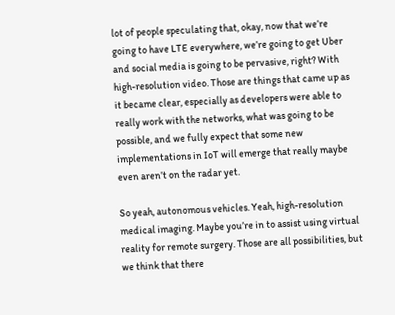lot of people speculating that, okay, now that we’re going to have LTE everywhere, we’re going to get Uber and social media is going to be pervasive, right? With high-resolution video. Those are things that came up as it became clear, especially as developers were able to really work with the networks, what was going to be possible, and we fully expect that some new implementations in IoT will emerge that really maybe even aren’t on the radar yet.

So yeah, autonomous vehicles. Yeah, high-resolution medical imaging. Maybe you’re in to assist using virtual reality for remote surgery. Those are all possibilities, but we think that there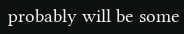probably will be some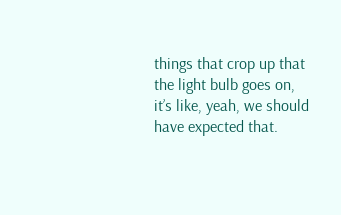things that crop up that the light bulb goes on, it’s like, yeah, we should have expected that.